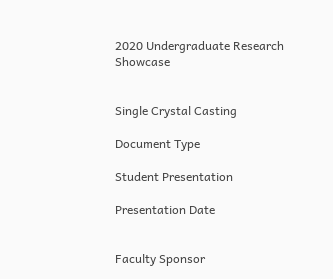2020 Undergraduate Research Showcase


Single Crystal Casting

Document Type

Student Presentation

Presentation Date


Faculty Sponsor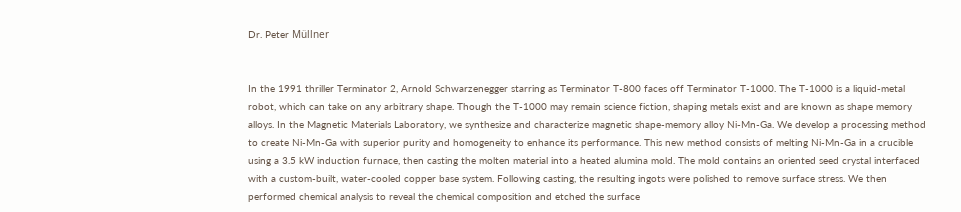Dr. Peter Müllner


In the 1991 thriller Terminator 2, Arnold Schwarzenegger starring as Terminator T-800 faces off Terminator T-1000. The T-1000 is a liquid-metal robot, which can take on any arbitrary shape. Though the T-1000 may remain science fiction, shaping metals exist and are known as shape memory alloys. In the Magnetic Materials Laboratory, we synthesize and characterize magnetic shape-memory alloy Ni-Mn-Ga. We develop a processing method to create Ni-Mn-Ga with superior purity and homogeneity to enhance its performance. This new method consists of melting Ni-Mn-Ga in a crucible using a 3.5 kW induction furnace, then casting the molten material into a heated alumina mold. The mold contains an oriented seed crystal interfaced with a custom-built, water-cooled copper base system. Following casting, the resulting ingots were polished to remove surface stress. We then performed chemical analysis to reveal the chemical composition and etched the surface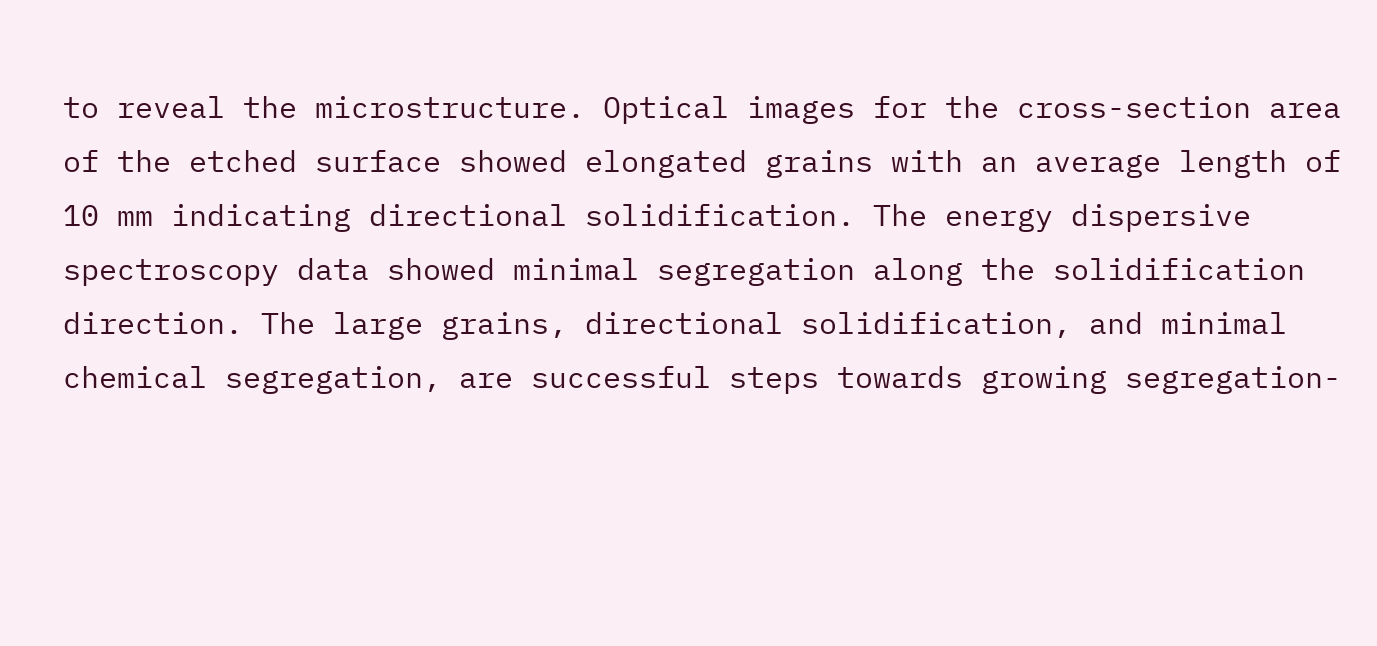to reveal the microstructure. Optical images for the cross-section area of the etched surface showed elongated grains with an average length of 10 mm indicating directional solidification. The energy dispersive spectroscopy data showed minimal segregation along the solidification direction. The large grains, directional solidification, and minimal chemical segregation, are successful steps towards growing segregation-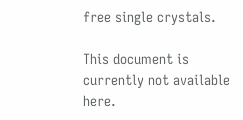free single crystals.

This document is currently not available here.